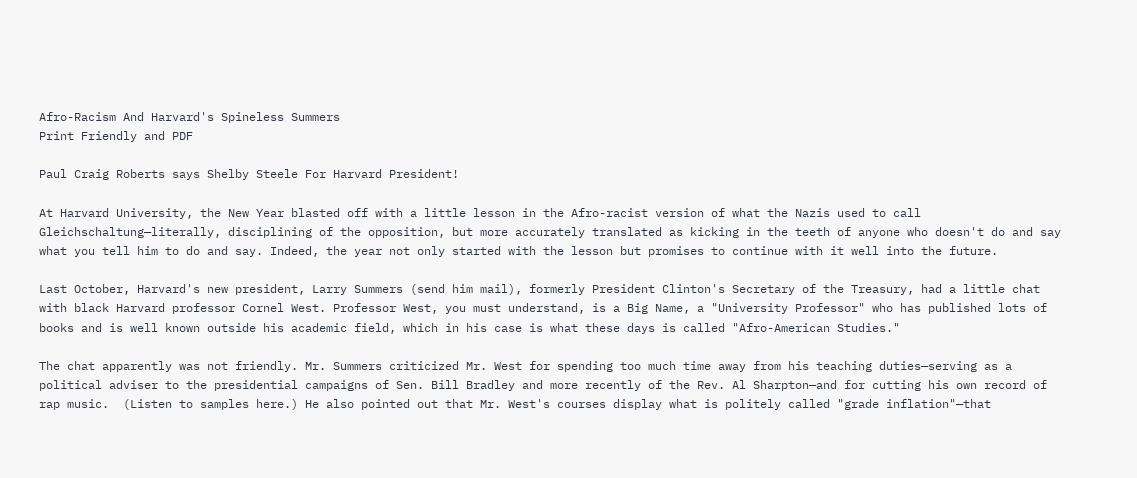Afro-Racism And Harvard's Spineless Summers
Print Friendly and PDF

Paul Craig Roberts says Shelby Steele For Harvard President!

At Harvard University, the New Year blasted off with a little lesson in the Afro-racist version of what the Nazis used to call Gleichschaltung—literally, disciplining of the opposition, but more accurately translated as kicking in the teeth of anyone who doesn't do and say what you tell him to do and say. Indeed, the year not only started with the lesson but promises to continue with it well into the future.

Last October, Harvard's new president, Larry Summers (send him mail), formerly President Clinton's Secretary of the Treasury, had a little chat with black Harvard professor Cornel West. Professor West, you must understand, is a Big Name, a "University Professor" who has published lots of books and is well known outside his academic field, which in his case is what these days is called "Afro-American Studies."

The chat apparently was not friendly. Mr. Summers criticized Mr. West for spending too much time away from his teaching duties—serving as a political adviser to the presidential campaigns of Sen. Bill Bradley and more recently of the Rev. Al Sharpton—and for cutting his own record of rap music.  (Listen to samples here.) He also pointed out that Mr. West's courses display what is politely called "grade inflation"—that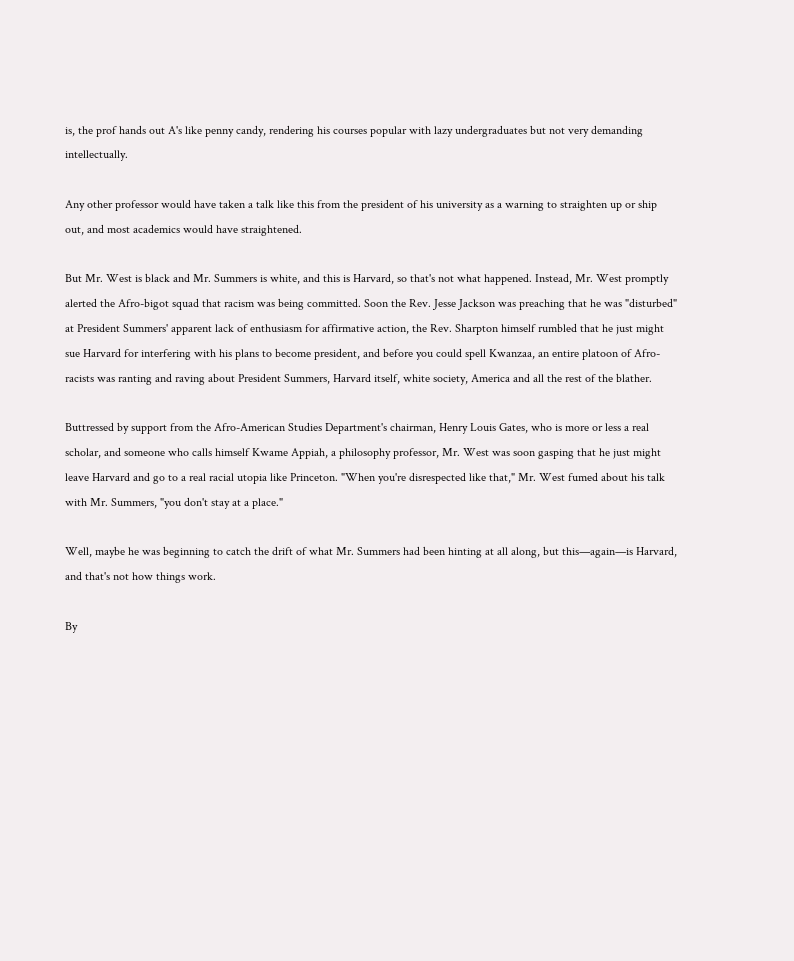is, the prof hands out A's like penny candy, rendering his courses popular with lazy undergraduates but not very demanding intellectually.

Any other professor would have taken a talk like this from the president of his university as a warning to straighten up or ship out, and most academics would have straightened.

But Mr. West is black and Mr. Summers is white, and this is Harvard, so that's not what happened. Instead, Mr. West promptly alerted the Afro-bigot squad that racism was being committed. Soon the Rev. Jesse Jackson was preaching that he was "disturbed" at President Summers' apparent lack of enthusiasm for affirmative action, the Rev. Sharpton himself rumbled that he just might sue Harvard for interfering with his plans to become president, and before you could spell Kwanzaa, an entire platoon of Afro-racists was ranting and raving about President Summers, Harvard itself, white society, America and all the rest of the blather.

Buttressed by support from the Afro-American Studies Department's chairman, Henry Louis Gates, who is more or less a real scholar, and someone who calls himself Kwame Appiah, a philosophy professor, Mr. West was soon gasping that he just might leave Harvard and go to a real racial utopia like Princeton. "When you're disrespected like that," Mr. West fumed about his talk with Mr. Summers, "you don't stay at a place."

Well, maybe he was beginning to catch the drift of what Mr. Summers had been hinting at all along, but this—again—is Harvard, and that's not how things work.

By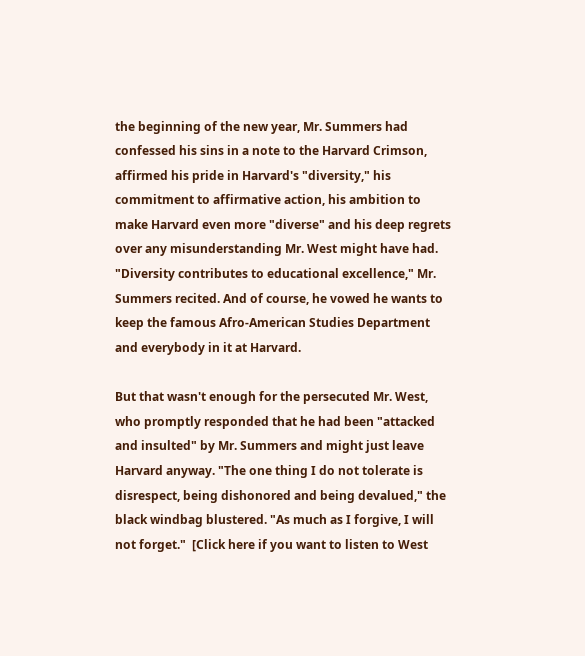the beginning of the new year, Mr. Summers had confessed his sins in a note to the Harvard Crimson, affirmed his pride in Harvard's "diversity," his commitment to affirmative action, his ambition to make Harvard even more "diverse" and his deep regrets over any misunderstanding Mr. West might have had. "Diversity contributes to educational excellence," Mr. Summers recited. And of course, he vowed he wants to keep the famous Afro-American Studies Department and everybody in it at Harvard.

But that wasn't enough for the persecuted Mr. West, who promptly responded that he had been "attacked and insulted" by Mr. Summers and might just leave Harvard anyway. "The one thing I do not tolerate is disrespect, being dishonored and being devalued," the black windbag blustered. "As much as I forgive, I will not forget."  [Click here if you want to listen to West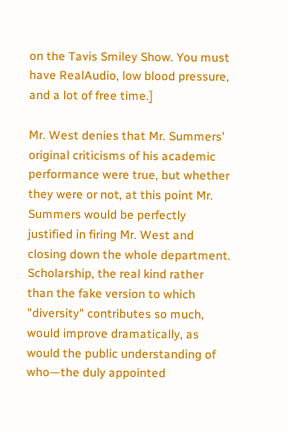on the Tavis Smiley Show. You must have RealAudio, low blood pressure, and a lot of free time.]

Mr. West denies that Mr. Summers' original criticisms of his academic performance were true, but whether they were or not, at this point Mr. Summers would be perfectly justified in firing Mr. West and closing down the whole department. Scholarship, the real kind rather than the fake version to which "diversity" contributes so much, would improve dramatically, as would the public understanding of who—the duly appointed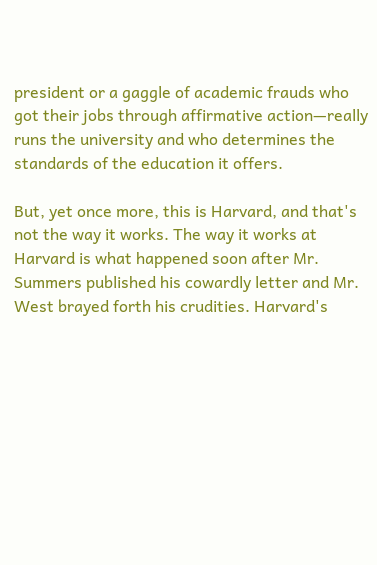president or a gaggle of academic frauds who got their jobs through affirmative action—really runs the university and who determines the standards of the education it offers.

But, yet once more, this is Harvard, and that's not the way it works. The way it works at Harvard is what happened soon after Mr. Summers published his cowardly letter and Mr. West brayed forth his crudities. Harvard's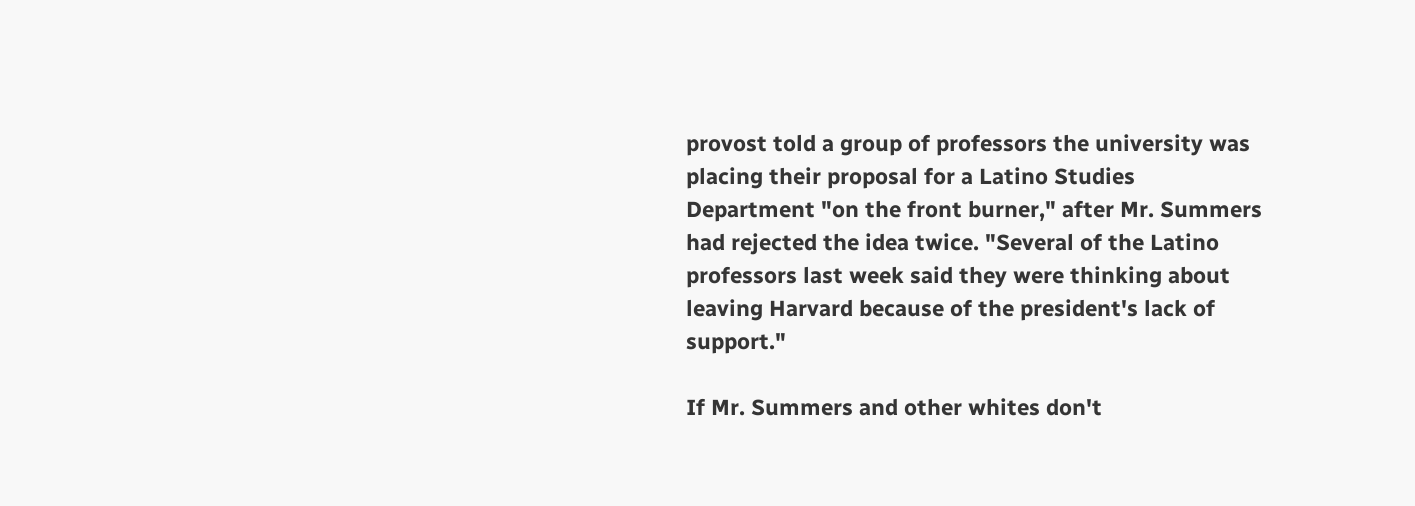provost told a group of professors the university was placing their proposal for a Latino Studies Department "on the front burner," after Mr. Summers had rejected the idea twice. "Several of the Latino professors last week said they were thinking about leaving Harvard because of the president's lack of support."

If Mr. Summers and other whites don't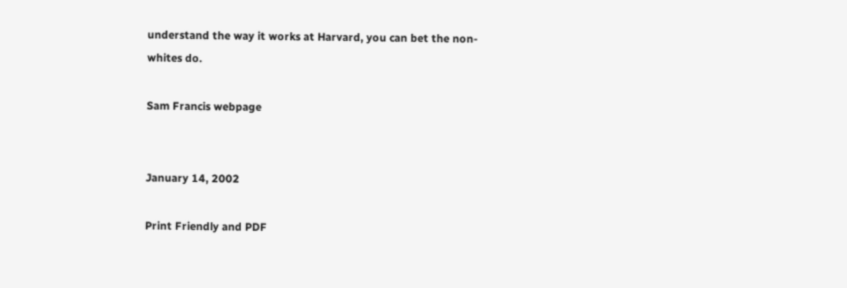understand the way it works at Harvard, you can bet the non-whites do.

Sam Francis webpage


January 14, 2002

Print Friendly and PDF